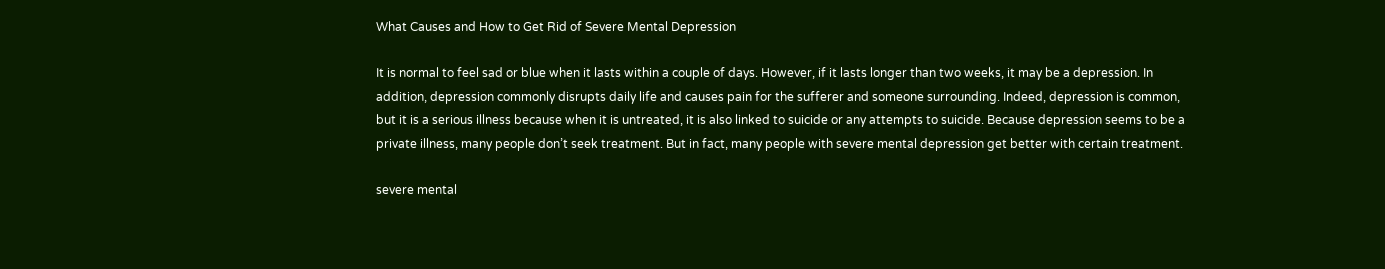What Causes and How to Get Rid of Severe Mental Depression

It is normal to feel sad or blue when it lasts within a couple of days. However, if it lasts longer than two weeks, it may be a depression. In addition, depression commonly disrupts daily life and causes pain for the sufferer and someone surrounding. Indeed, depression is common, but it is a serious illness because when it is untreated, it is also linked to suicide or any attempts to suicide. Because depression seems to be a private illness, many people don’t seek treatment. But in fact, many people with severe mental depression get better with certain treatment.

severe mental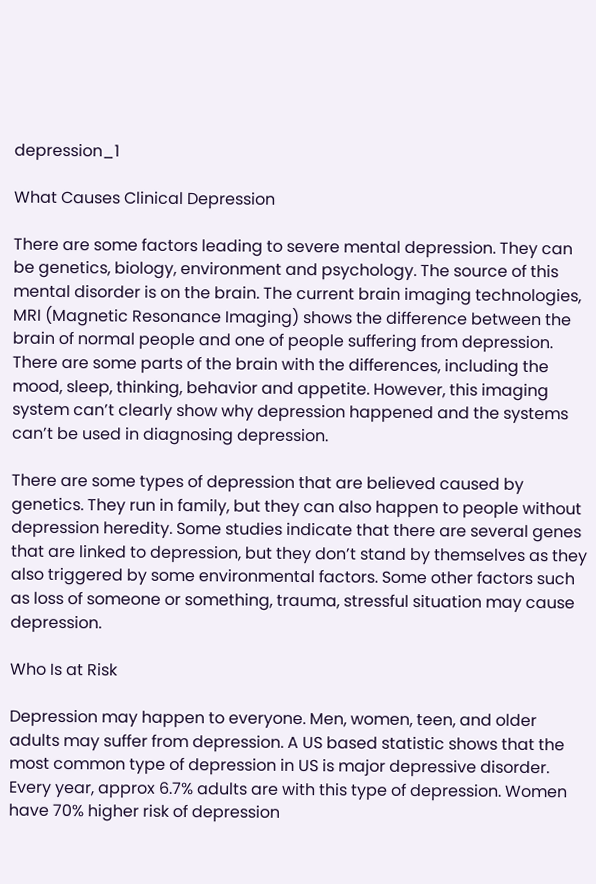depression_1

What Causes Clinical Depression

There are some factors leading to severe mental depression. They can be genetics, biology, environment and psychology. The source of this mental disorder is on the brain. The current brain imaging technologies, MRI (Magnetic Resonance Imaging) shows the difference between the brain of normal people and one of people suffering from depression. There are some parts of the brain with the differences, including the mood, sleep, thinking, behavior and appetite. However, this imaging system can’t clearly show why depression happened and the systems can’t be used in diagnosing depression.

There are some types of depression that are believed caused by genetics. They run in family, but they can also happen to people without depression heredity. Some studies indicate that there are several genes that are linked to depression, but they don’t stand by themselves as they also triggered by some environmental factors. Some other factors such as loss of someone or something, trauma, stressful situation may cause depression.

Who Is at Risk

Depression may happen to everyone. Men, women, teen, and older adults may suffer from depression. A US based statistic shows that the most common type of depression in US is major depressive disorder. Every year, approx 6.7% adults are with this type of depression. Women have 70% higher risk of depression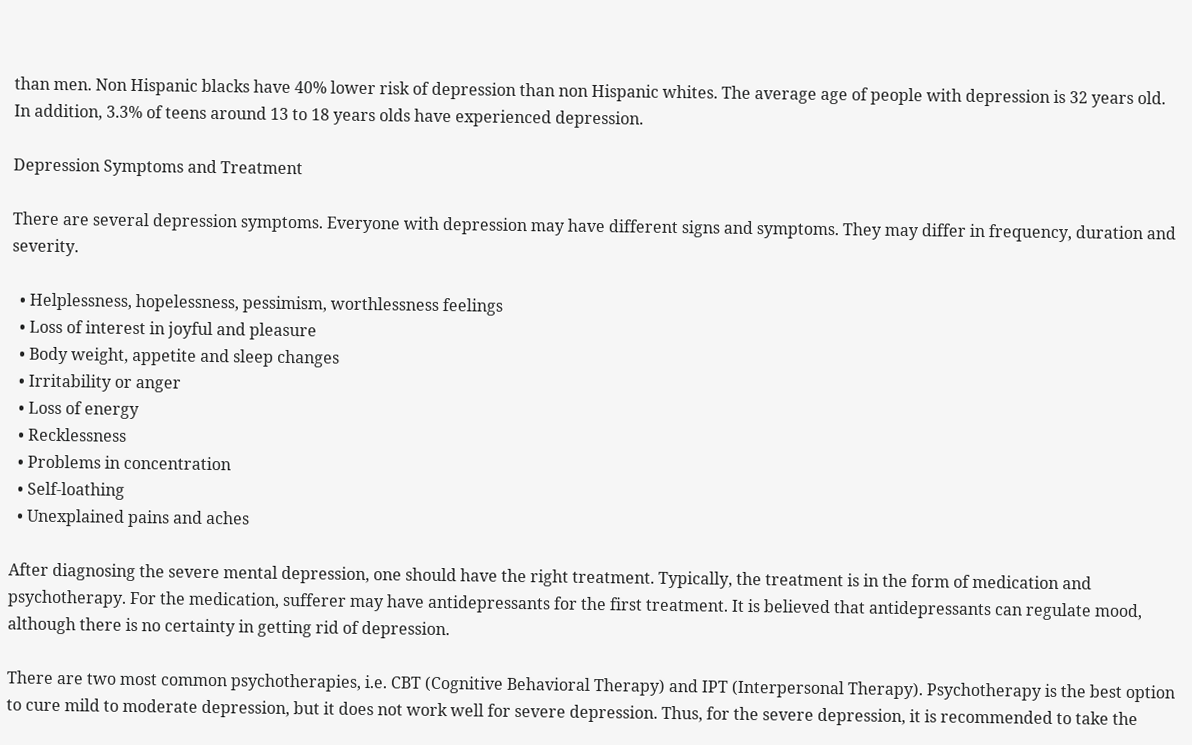than men. Non Hispanic blacks have 40% lower risk of depression than non Hispanic whites. The average age of people with depression is 32 years old. In addition, 3.3% of teens around 13 to 18 years olds have experienced depression.

Depression Symptoms and Treatment

There are several depression symptoms. Everyone with depression may have different signs and symptoms. They may differ in frequency, duration and severity.

  • Helplessness, hopelessness, pessimism, worthlessness feelings
  • Loss of interest in joyful and pleasure
  • Body weight, appetite and sleep changes
  • Irritability or anger
  • Loss of energy
  • Recklessness
  • Problems in concentration
  • Self-loathing
  • Unexplained pains and aches

After diagnosing the severe mental depression, one should have the right treatment. Typically, the treatment is in the form of medication and psychotherapy. For the medication, sufferer may have antidepressants for the first treatment. It is believed that antidepressants can regulate mood, although there is no certainty in getting rid of depression.

There are two most common psychotherapies, i.e. CBT (Cognitive Behavioral Therapy) and IPT (Interpersonal Therapy). Psychotherapy is the best option to cure mild to moderate depression, but it does not work well for severe depression. Thus, for the severe depression, it is recommended to take the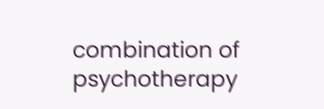combination of psychotherapy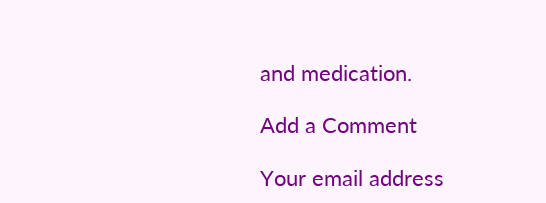and medication.

Add a Comment

Your email address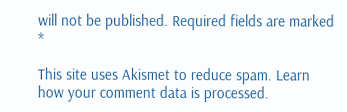will not be published. Required fields are marked *

This site uses Akismet to reduce spam. Learn how your comment data is processed.